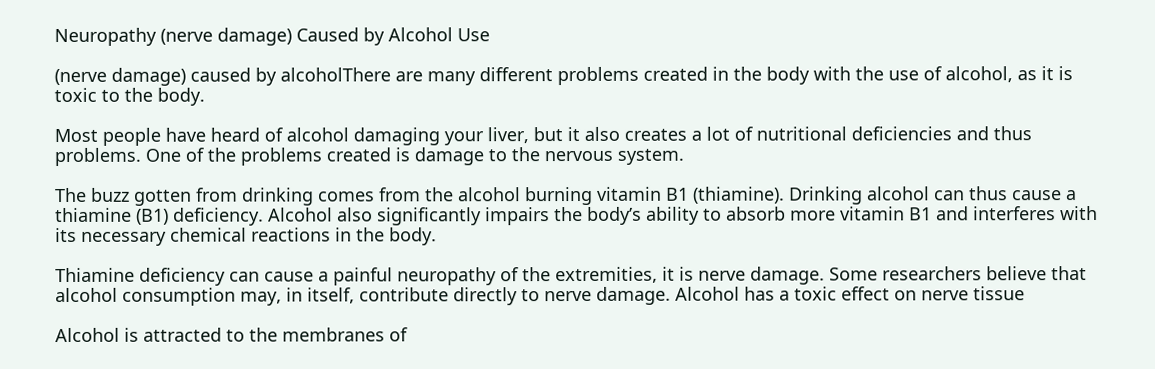Neuropathy (nerve damage) Caused by Alcohol Use

(nerve damage) caused by alcoholThere are many different problems created in the body with the use of alcohol, as it is toxic to the body.

Most people have heard of alcohol damaging your liver, but it also creates a lot of nutritional deficiencies and thus problems. One of the problems created is damage to the nervous system.

The buzz gotten from drinking comes from the alcohol burning vitamin B1 (thiamine). Drinking alcohol can thus cause a thiamine (B1) deficiency. Alcohol also significantly impairs the body’s ability to absorb more vitamin B1 and interferes with its necessary chemical reactions in the body.

Thiamine deficiency can cause a painful neuropathy of the extremities, it is nerve damage. Some researchers believe that alcohol consumption may, in itself, contribute directly to nerve damage. Alcohol has a toxic effect on nerve tissue

Alcohol is attracted to the membranes of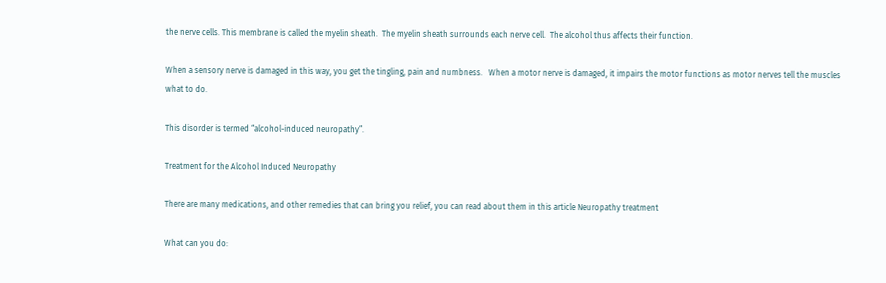the nerve cells. This membrane is called the myelin sheath.  The myelin sheath surrounds each nerve cell.  The alcohol thus affects their function.

When a sensory nerve is damaged in this way, you get the tingling, pain and numbness.   When a motor nerve is damaged, it impairs the motor functions as motor nerves tell the muscles what to do.

This disorder is termed “alcohol-induced neuropathy”.

Treatment for the Alcohol Induced Neuropathy

There are many medications, and other remedies that can bring you relief, you can read about them in this article Neuropathy treatment

What can you do: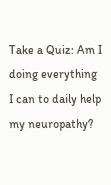Take a Quiz: Am I doing everything I can to daily help my neuropathy?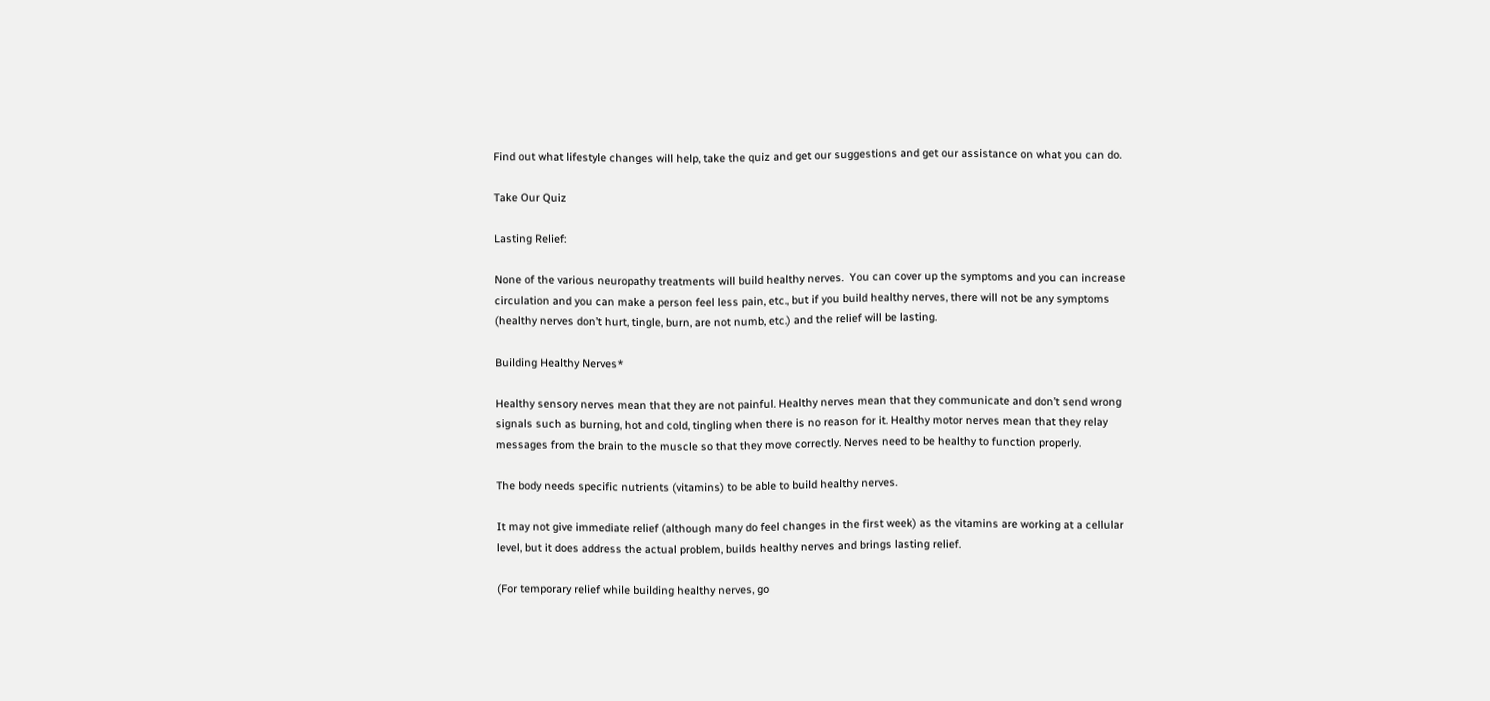Find out what lifestyle changes will help, take the quiz and get our suggestions and get our assistance on what you can do.

Take Our Quiz

Lasting Relief:

None of the various neuropathy treatments will build healthy nerves.  You can cover up the symptoms and you can increase circulation and you can make a person feel less pain, etc., but if you build healthy nerves, there will not be any symptoms (healthy nerves don’t hurt, tingle, burn, are not numb, etc.) and the relief will be lasting.

Building Healthy Nerves*

Healthy sensory nerves mean that they are not painful. Healthy nerves mean that they communicate and don’t send wrong signals such as burning, hot and cold, tingling when there is no reason for it. Healthy motor nerves mean that they relay messages from the brain to the muscle so that they move correctly. Nerves need to be healthy to function properly.

The body needs specific nutrients (vitamins) to be able to build healthy nerves.

It may not give immediate relief (although many do feel changes in the first week) as the vitamins are working at a cellular level, but it does address the actual problem, builds healthy nerves and brings lasting relief.

(For temporary relief while building healthy nerves, go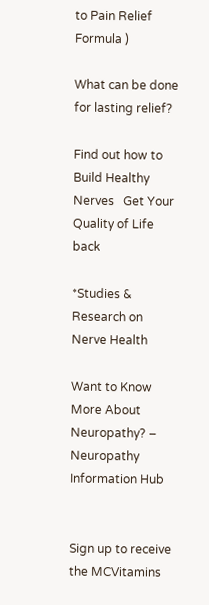to Pain Relief Formula )

What can be done for lasting relief?

Find out how to Build Healthy Nerves   Get Your Quality of Life back

*Studies & Research on Nerve Health

Want to Know More About Neuropathy? –  Neuropathy Information Hub


Sign up to receive the MCVitamins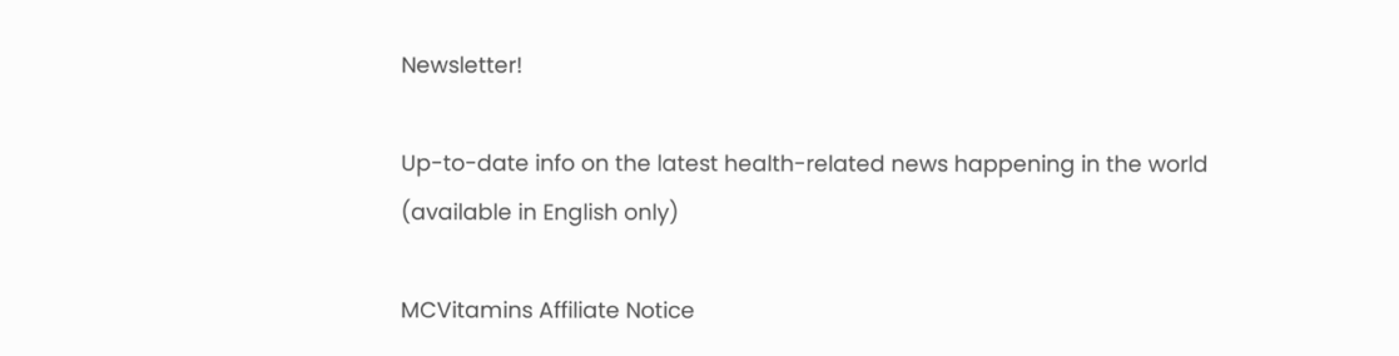Newsletter!

Up-to-date info on the latest health-related news happening in the world
(available in English only)

MCVitamins Affiliate Notice